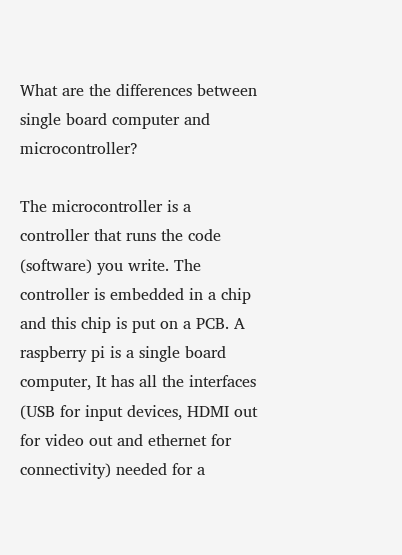What are the differences between single board computer and microcontroller?

The microcontroller is a controller that runs the code (software) you write. The controller is embedded in a chip and this chip is put on a PCB. A raspberry pi is a single board computer, It has all the interfaces (USB for input devices, HDMI out for video out and ethernet for connectivity) needed for a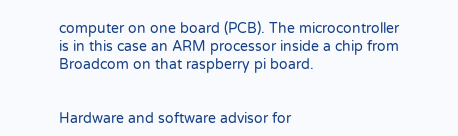computer on one board (PCB). The microcontroller is in this case an ARM processor inside a chip from Broadcom on that raspberry pi board.


Hardware and software advisor for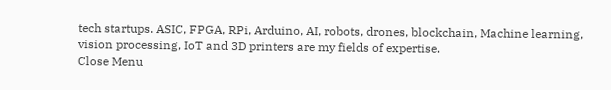tech startups. ASIC, FPGA, RPi, Arduino, AI, robots, drones, blockchain, Machine learning, vision processing, IoT and 3D printers are my fields of expertise.
Close Menu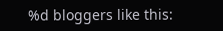%d bloggers like this: